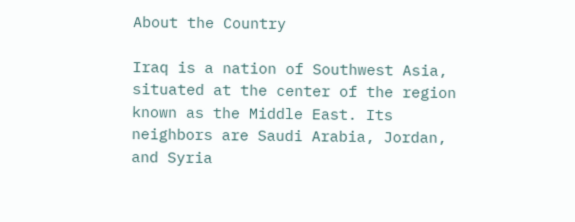About the Country

Iraq is a nation of Southwest Asia, situated at the center of the region known as the Middle East. Its neighbors are Saudi Arabia, Jordan, and Syria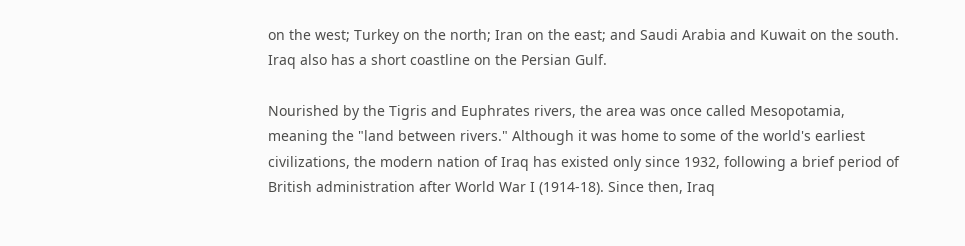on the west; Turkey on the north; Iran on the east; and Saudi Arabia and Kuwait on the south. Iraq also has a short coastline on the Persian Gulf.

Nourished by the Tigris and Euphrates rivers, the area was once called Mesopotamia, meaning the "land between rivers." Although it was home to some of the world's earliest civilizations, the modern nation of Iraq has existed only since 1932, following a brief period of British administration after World War I (1914-18). Since then, Iraq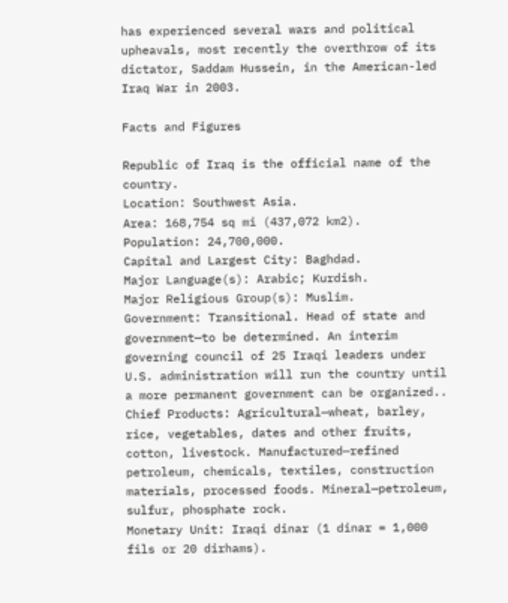has experienced several wars and political upheavals, most recently the overthrow of its dictator, Saddam Hussein, in the American-led Iraq War in 2003.

Facts and Figures

Republic of Iraq is the official name of the country.
Location: Southwest Asia.
Area: 168,754 sq mi (437,072 km2).
Population: 24,700,000.
Capital and Largest City: Baghdad.
Major Language(s): Arabic; Kurdish.
Major Religious Group(s): Muslim.
Government: Transitional. Head of state and government—to be determined. An interim governing council of 25 Iraqi leaders under U.S. administration will run the country until a more permanent government can be organized..
Chief Products: Agricultural—wheat, barley, rice, vegetables, dates and other fruits, cotton, livestock. Manufactured—refined petroleum, chemicals, textiles, construction materials, processed foods. Mineral—petroleum, sulfur, phosphate rock.
Monetary Unit: Iraqi dinar (1 dinar = 1,000 fils or 20 dirhams).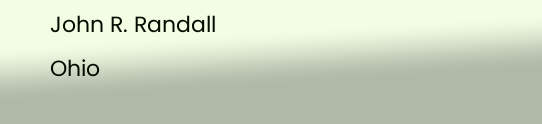John R. Randall
Ohio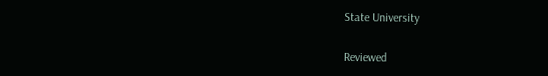State University

Reviewed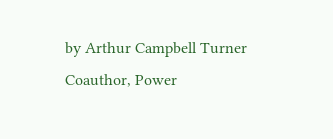by Arthur Campbell Turner
Coauthor, Power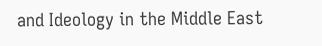and Ideology in the Middle East